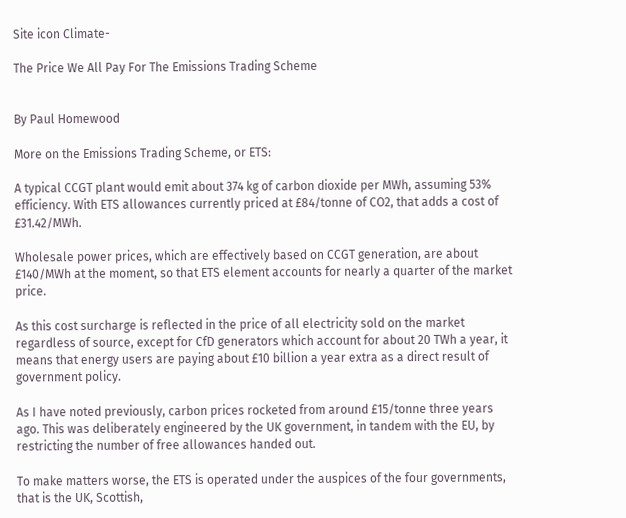Site icon Climate-

The Price We All Pay For The Emissions Trading Scheme


By Paul Homewood

More on the Emissions Trading Scheme, or ETS:

A typical CCGT plant would emit about 374 kg of carbon dioxide per MWh, assuming 53% efficiency. With ETS allowances currently priced at £84/tonne of CO2, that adds a cost of £31.42/MWh.

Wholesale power prices, which are effectively based on CCGT generation, are about £140/MWh at the moment, so that ETS element accounts for nearly a quarter of the market price.

As this cost surcharge is reflected in the price of all electricity sold on the market regardless of source, except for CfD generators which account for about 20 TWh a year, it means that energy users are paying about £10 billion a year extra as a direct result of government policy.

As I have noted previously, carbon prices rocketed from around £15/tonne three years ago. This was deliberately engineered by the UK government, in tandem with the EU, by restricting the number of free allowances handed out.

To make matters worse, the ETS is operated under the auspices of the four governments, that is the UK, Scottish,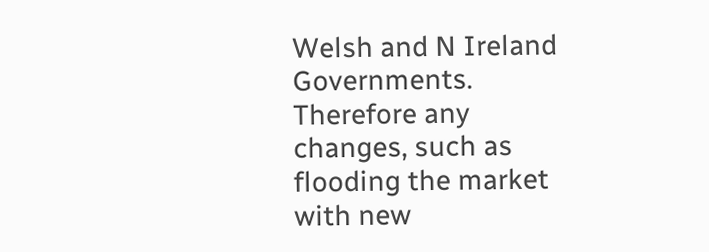Welsh and N Ireland Governments. Therefore any changes, such as flooding the market with new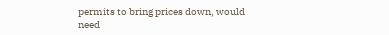permits to bring prices down, would need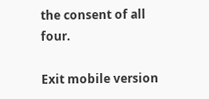the consent of all four.

Exit mobile version